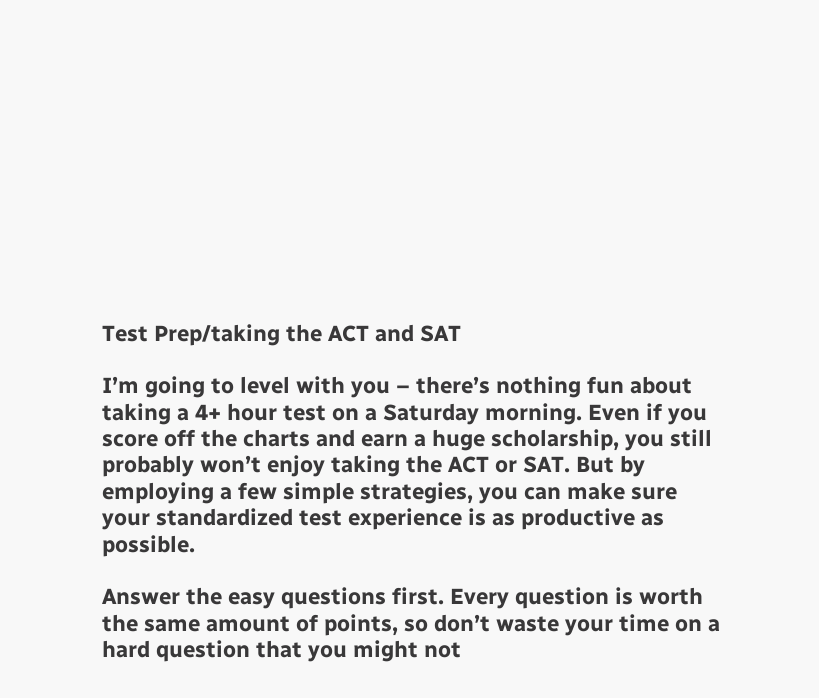Test Prep/taking the ACT and SAT

I’m going to level with you – there’s nothing fun about taking a 4+ hour test on a Saturday morning. Even if you score off the charts and earn a huge scholarship, you still probably won’t enjoy taking the ACT or SAT. But by employing a few simple strategies, you can make sure your standardized test experience is as productive as possible.

Answer the easy questions first. Every question is worth the same amount of points, so don’t waste your time on a hard question that you might not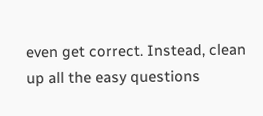even get correct. Instead, clean up all the easy questions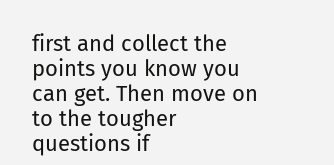first and collect the points you know you can get. Then move on to the tougher questions if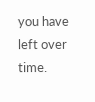you have left over time.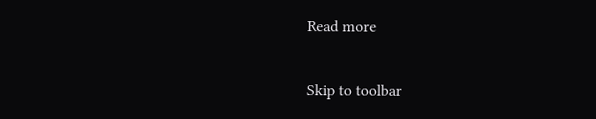Read more

Skip to toolbar